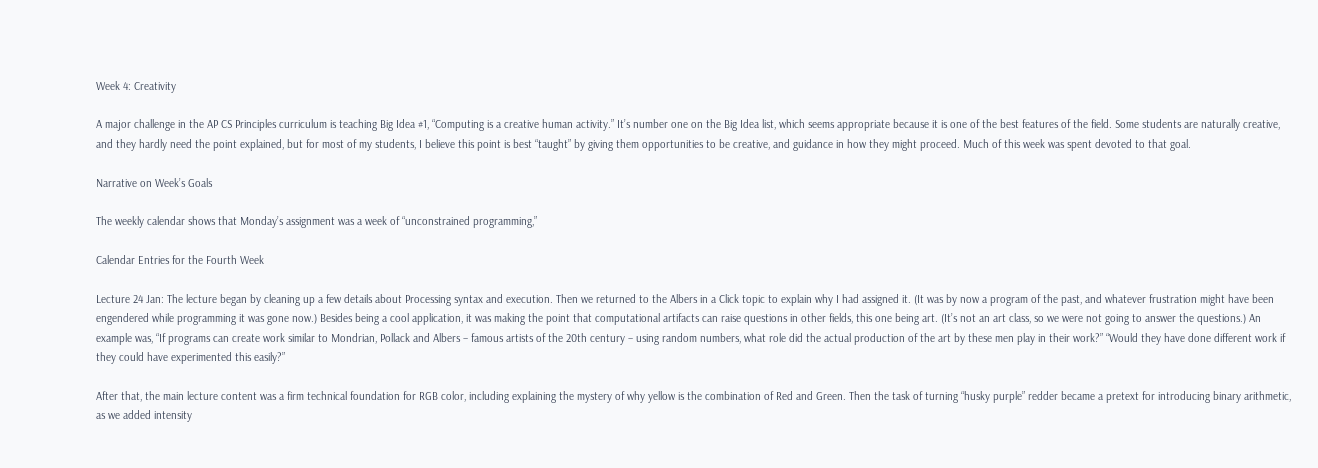Week 4: Creativity

A major challenge in the AP CS Principles curriculum is teaching Big Idea #1, “Computing is a creative human activity.” It’s number one on the Big Idea list, which seems appropriate because it is one of the best features of the field. Some students are naturally creative, and they hardly need the point explained, but for most of my students, I believe this point is best “taught” by giving them opportunities to be creative, and guidance in how they might proceed. Much of this week was spent devoted to that goal.

Narrative on Week’s Goals

The weekly calendar shows that Monday’s assignment was a week of “unconstrained programming,”

Calendar Entries for the Fourth Week

Lecture 24 Jan: The lecture began by cleaning up a few details about Processing syntax and execution. Then we returned to the Albers in a Click topic to explain why I had assigned it. (It was by now a program of the past, and whatever frustration might have been engendered while programming it was gone now.) Besides being a cool application, it was making the point that computational artifacts can raise questions in other fields, this one being art. (It’s not an art class, so we were not going to answer the questions.) An example was, “If programs can create work similar to Mondrian, Pollack and Albers – famous artists of the 20th century – using random numbers, what role did the actual production of the art by these men play in their work?” “Would they have done different work if they could have experimented this easily?”

After that, the main lecture content was a firm technical foundation for RGB color, including explaining the mystery of why yellow is the combination of Red and Green. Then the task of turning “husky purple” redder became a pretext for introducing binary arithmetic, as we added intensity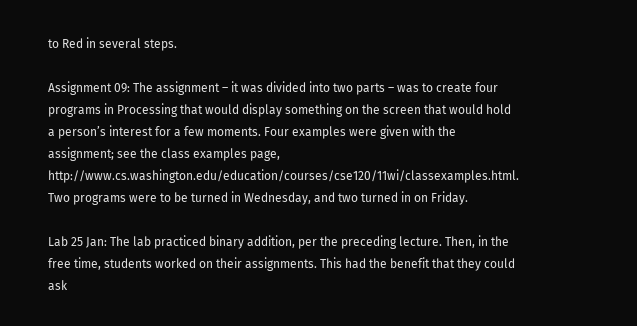to Red in several steps.

Assignment 09: The assignment – it was divided into two parts – was to create four programs in Processing that would display something on the screen that would hold a person’s interest for a few moments. Four examples were given with the assignment; see the class examples page, http://www.cs.washington.edu/education/courses/cse120/11wi/classexamples.html. Two programs were to be turned in Wednesday, and two turned in on Friday.

Lab 25 Jan: The lab practiced binary addition, per the preceding lecture. Then, in the free time, students worked on their assignments. This had the benefit that they could ask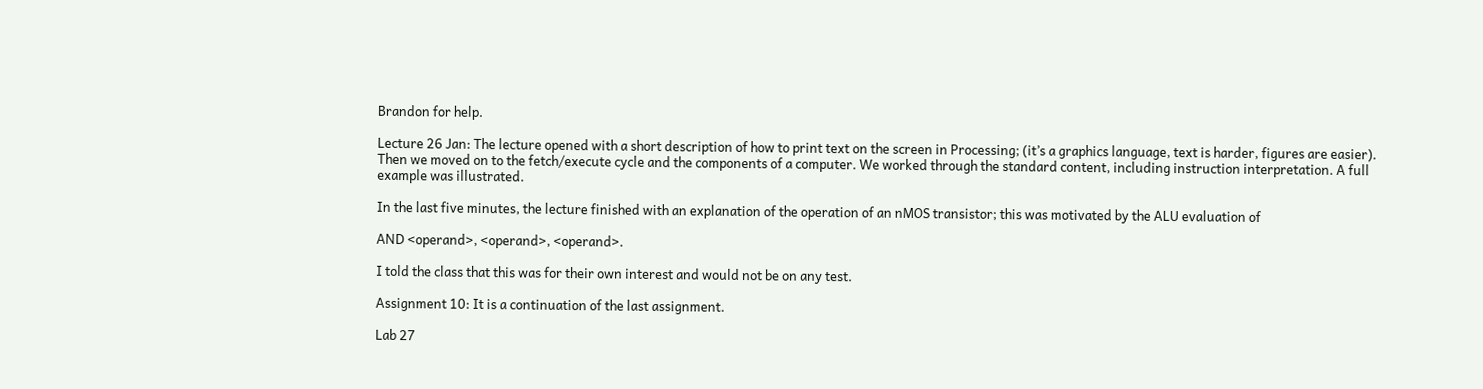Brandon for help.

Lecture 26 Jan: The lecture opened with a short description of how to print text on the screen in Processing; (it’s a graphics language, text is harder, figures are easier). Then we moved on to the fetch/execute cycle and the components of a computer. We worked through the standard content, including instruction interpretation. A full example was illustrated.

In the last five minutes, the lecture finished with an explanation of the operation of an nMOS transistor; this was motivated by the ALU evaluation of

AND <operand>, <operand>, <operand>.

I told the class that this was for their own interest and would not be on any test.

Assignment 10: It is a continuation of the last assignment.

Lab 27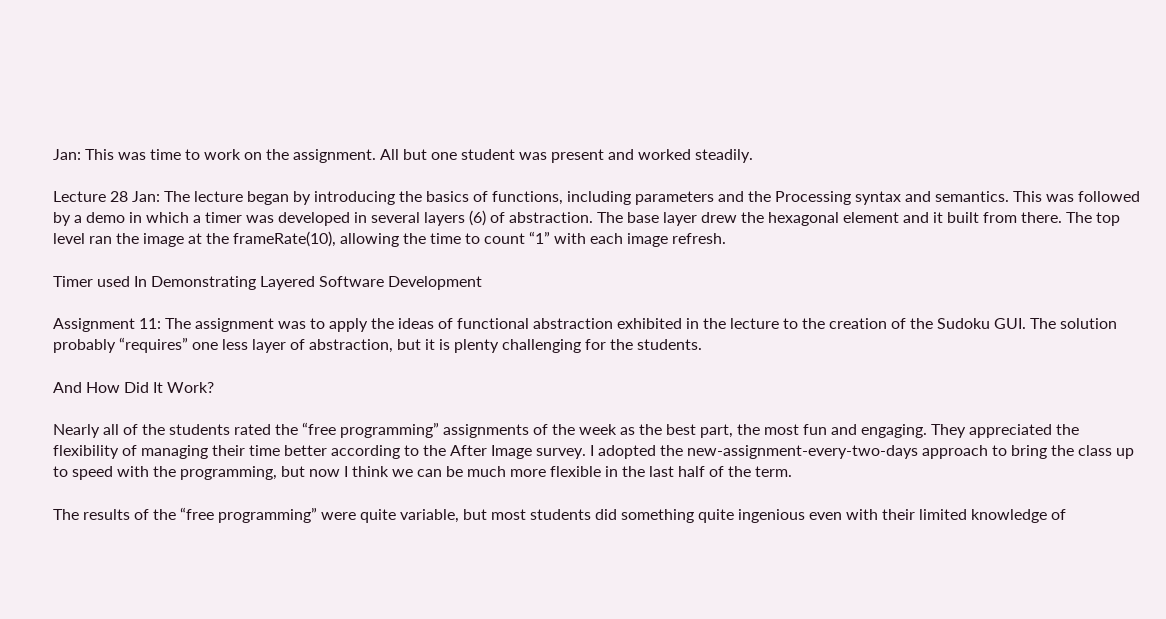Jan: This was time to work on the assignment. All but one student was present and worked steadily.

Lecture 28 Jan: The lecture began by introducing the basics of functions, including parameters and the Processing syntax and semantics. This was followed by a demo in which a timer was developed in several layers (6) of abstraction. The base layer drew the hexagonal element and it built from there. The top level ran the image at the frameRate(10), allowing the time to count “1” with each image refresh.

Timer used In Demonstrating Layered Software Development

Assignment 11: The assignment was to apply the ideas of functional abstraction exhibited in the lecture to the creation of the Sudoku GUI. The solution probably “requires” one less layer of abstraction, but it is plenty challenging for the students.

And How Did It Work?

Nearly all of the students rated the “free programming” assignments of the week as the best part, the most fun and engaging. They appreciated the flexibility of managing their time better according to the After Image survey. I adopted the new-assignment-every-two-days approach to bring the class up to speed with the programming, but now I think we can be much more flexible in the last half of the term.

The results of the “free programming” were quite variable, but most students did something quite ingenious even with their limited knowledge of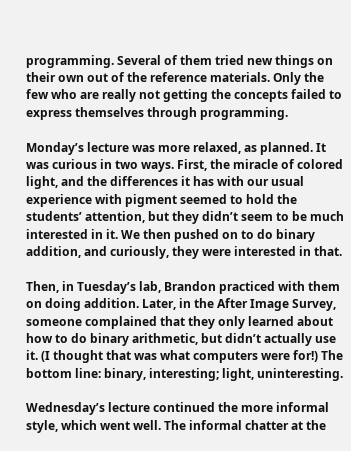programming. Several of them tried new things on their own out of the reference materials. Only the few who are really not getting the concepts failed to express themselves through programming.

Monday’s lecture was more relaxed, as planned. It was curious in two ways. First, the miracle of colored light, and the differences it has with our usual experience with pigment seemed to hold the students’ attention, but they didn’t seem to be much interested in it. We then pushed on to do binary addition, and curiously, they were interested in that.

Then, in Tuesday’s lab, Brandon practiced with them on doing addition. Later, in the After Image Survey, someone complained that they only learned about how to do binary arithmetic, but didn’t actually use it. (I thought that was what computers were for!) The bottom line: binary, interesting; light, uninteresting.

Wednesday’s lecture continued the more informal style, which went well. The informal chatter at the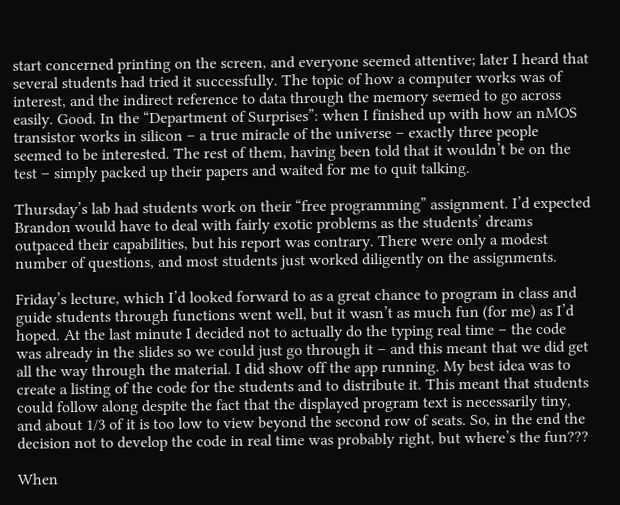start concerned printing on the screen, and everyone seemed attentive; later I heard that several students had tried it successfully. The topic of how a computer works was of interest, and the indirect reference to data through the memory seemed to go across easily. Good. In the “Department of Surprises”: when I finished up with how an nMOS transistor works in silicon – a true miracle of the universe – exactly three people seemed to be interested. The rest of them, having been told that it wouldn’t be on the test – simply packed up their papers and waited for me to quit talking.

Thursday’s lab had students work on their “free programming” assignment. I’d expected Brandon would have to deal with fairly exotic problems as the students’ dreams outpaced their capabilities, but his report was contrary. There were only a modest number of questions, and most students just worked diligently on the assignments.

Friday’s lecture, which I’d looked forward to as a great chance to program in class and guide students through functions went well, but it wasn’t as much fun (for me) as I’d hoped. At the last minute I decided not to actually do the typing real time – the code was already in the slides so we could just go through it – and this meant that we did get all the way through the material. I did show off the app running. My best idea was to create a listing of the code for the students and to distribute it. This meant that students could follow along despite the fact that the displayed program text is necessarily tiny, and about 1/3 of it is too low to view beyond the second row of seats. So, in the end the decision not to develop the code in real time was probably right, but where’s the fun???

When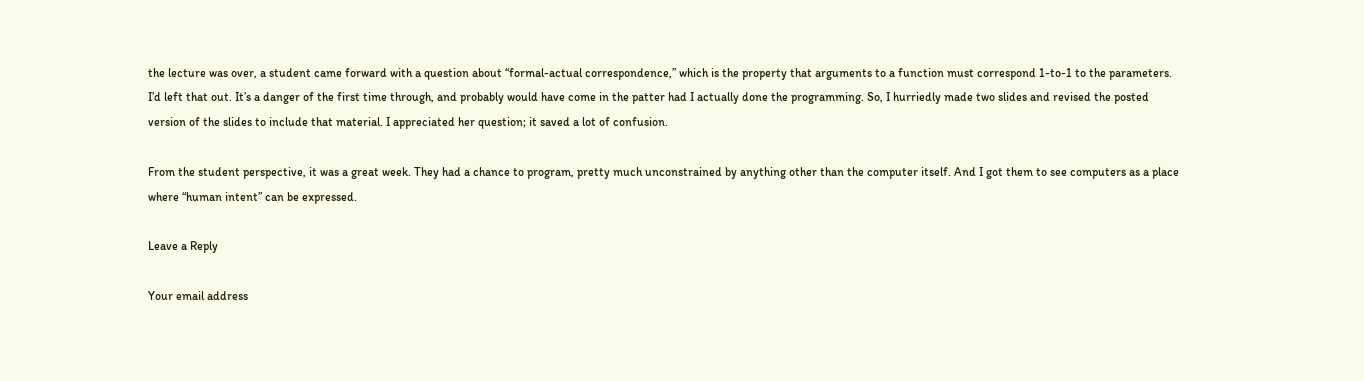the lecture was over, a student came forward with a question about “formal-actual correspondence,” which is the property that arguments to a function must correspond 1-to-1 to the parameters. I’d left that out. It’s a danger of the first time through, and probably would have come in the patter had I actually done the programming. So, I hurriedly made two slides and revised the posted version of the slides to include that material. I appreciated her question; it saved a lot of confusion.

From the student perspective, it was a great week. They had a chance to program, pretty much unconstrained by anything other than the computer itself. And I got them to see computers as a place where “human intent” can be expressed.

Leave a Reply

Your email address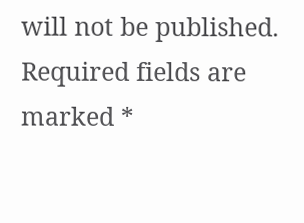will not be published. Required fields are marked *